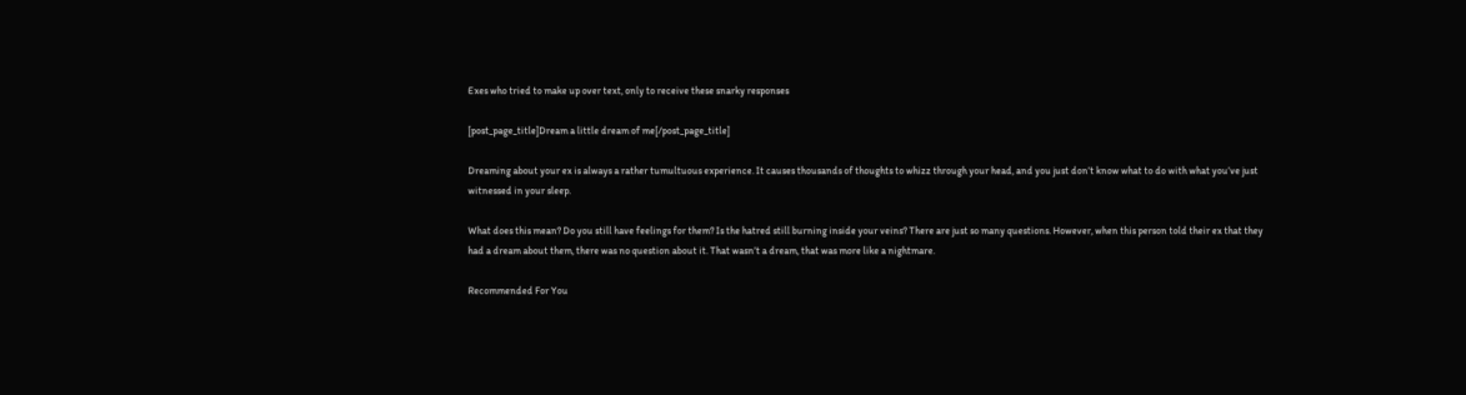Exes who tried to make up over text, only to receive these snarky responses

[post_page_title]Dream a little dream of me[/post_page_title]

Dreaming about your ex is always a rather tumultuous experience. It causes thousands of thoughts to whizz through your head, and you just don’t know what to do with what you’ve just witnessed in your sleep.

What does this mean? Do you still have feelings for them? Is the hatred still burning inside your veins? There are just so many questions. However, when this person told their ex that they had a dream about them, there was no question about it. That wasn’t a dream, that was more like a nightmare.

Recommended For You